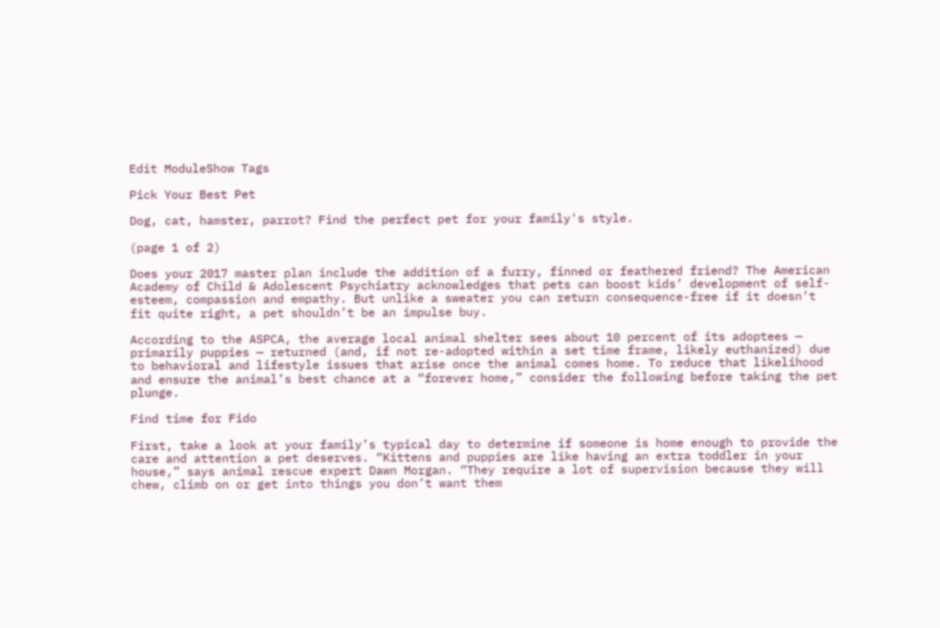Edit ModuleShow Tags

Pick Your Best Pet

Dog, cat, hamster, parrot? Find the perfect pet for your family's style.

(page 1 of 2)

Does your 2017 master plan include the addition of a furry, finned or feathered friend? The American Academy of Child & Adolescent Psychiatry acknowledges that pets can boost kids’ development of self-esteem, compassion and empathy. But unlike a sweater you can return consequence-free if it doesn’t fit quite right, a pet shouldn’t be an impulse buy.

According to the ASPCA, the average local animal shelter sees about 10 percent of its adoptees — primarily puppies — returned (and, if not re-adopted within a set time frame, likely euthanized) due to behavioral and lifestyle issues that arise once the animal comes home. To reduce that likelihood and ensure the animal’s best chance at a “forever home,” consider the following before taking the pet plunge.

Find time for Fido

First, take a look at your family’s typical day to determine if someone is home enough to provide the care and attention a pet deserves. “Kittens and puppies are like having an extra toddler in your house,” says animal rescue expert Dawn Morgan. “They require a lot of supervision because they will chew, climb on or get into things you don’t want them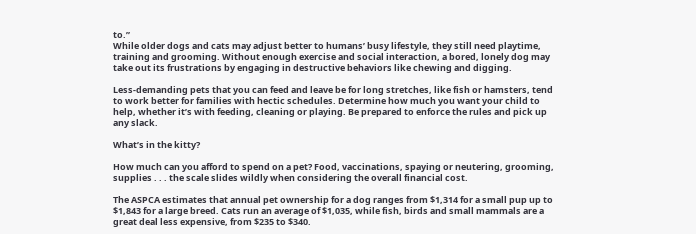to.”
While older dogs and cats may adjust better to humans’ busy lifestyle, they still need playtime, training and grooming. Without enough exercise and social interaction, a bored, lonely dog may take out its frustrations by engaging in destructive behaviors like chewing and digging.

Less-demanding pets that you can feed and leave be for long stretches, like fish or hamsters, tend to work better for families with hectic schedules. Determine how much you want your child to help, whether it’s with feeding, cleaning or playing. Be prepared to enforce the rules and pick up any slack.

What’s in the kitty?

How much can you afford to spend on a pet? Food, vaccinations, spaying or neutering, grooming, supplies . . . the scale slides wildly when considering the overall financial cost.

The ASPCA estimates that annual pet ownership for a dog ranges from $1,314 for a small pup up to $1,843 for a large breed. Cats run an average of $1,035, while fish, birds and small mammals are a great deal less expensive, from $235 to $340.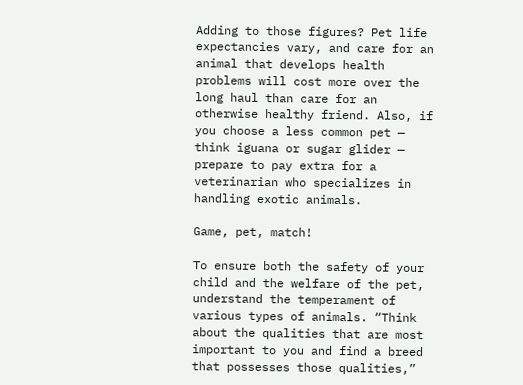Adding to those figures? Pet life expectancies vary, and care for an animal that develops health problems will cost more over the long haul than care for an otherwise healthy friend. Also, if you choose a less common pet — think iguana or sugar glider — prepare to pay extra for a veterinarian who specializes in handling exotic animals.

Game, pet, match!

To ensure both the safety of your child and the welfare of the pet, understand the temperament of various types of animals. “Think about the qualities that are most important to you and find a breed that possesses those qualities,”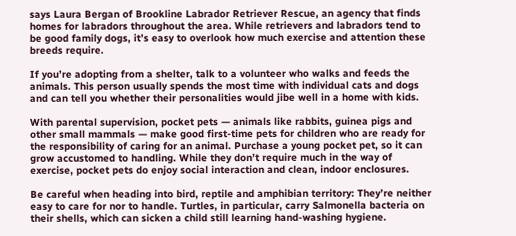says Laura Bergan of Brookline Labrador Retriever Rescue, an agency that finds homes for labradors throughout the area. While retrievers and labradors tend to be good family dogs, it’s easy to overlook how much exercise and attention these breeds require.

If you’re adopting from a shelter, talk to a volunteer who walks and feeds the animals. This person usually spends the most time with individual cats and dogs and can tell you whether their personalities would jibe well in a home with kids.

With parental supervision, pocket pets — animals like rabbits, guinea pigs and other small mammals — make good first-time pets for children who are ready for the responsibility of caring for an animal. Purchase a young pocket pet, so it can grow accustomed to handling. While they don’t require much in the way of exercise, pocket pets do enjoy social interaction and clean, indoor enclosures.

Be careful when heading into bird, reptile and amphibian territory: They’re neither easy to care for nor to handle. Turtles, in particular, carry Salmonella bacteria on their shells, which can sicken a child still learning hand-washing hygiene.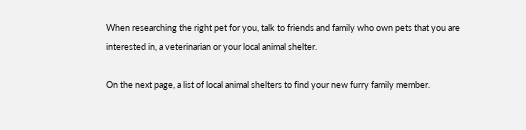When researching the right pet for you, talk to friends and family who own pets that you are interested in, a veterinarian or your local animal shelter.

On the next page, a list of local animal shelters to find your new furry family member.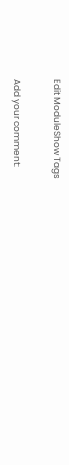Edit ModuleShow Tags

Add your comment: